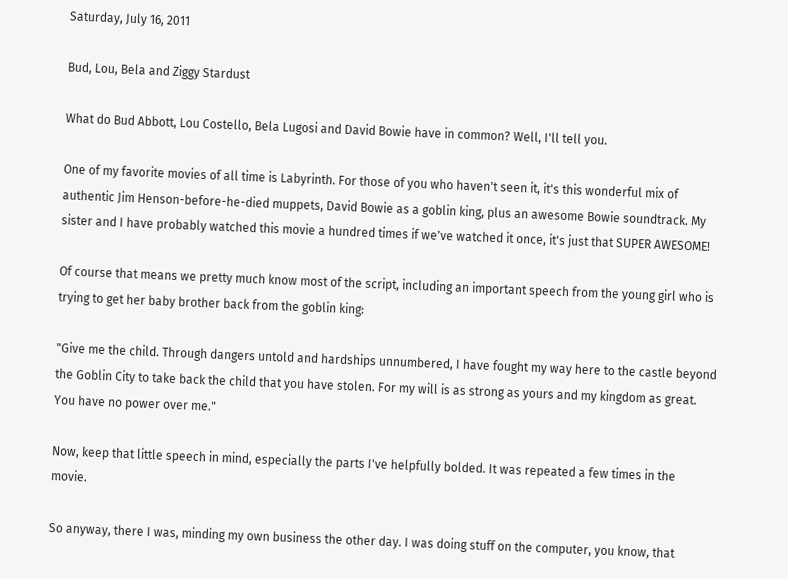Saturday, July 16, 2011

Bud, Lou, Bela and Ziggy Stardust

What do Bud Abbott, Lou Costello, Bela Lugosi and David Bowie have in common? Well, I'll tell you.

One of my favorite movies of all time is Labyrinth. For those of you who haven't seen it, it's this wonderful mix of authentic Jim Henson-before-he-died muppets, David Bowie as a goblin king, plus an awesome Bowie soundtrack. My sister and I have probably watched this movie a hundred times if we've watched it once, it's just that SUPER AWESOME!

Of course that means we pretty much know most of the script, including an important speech from the young girl who is trying to get her baby brother back from the goblin king:

"Give me the child. Through dangers untold and hardships unnumbered, I have fought my way here to the castle beyond the Goblin City to take back the child that you have stolen. For my will is as strong as yours and my kingdom as great. You have no power over me."

Now, keep that little speech in mind, especially the parts I've helpfully bolded. It was repeated a few times in the movie.

So anyway, there I was, minding my own business the other day. I was doing stuff on the computer, you know, that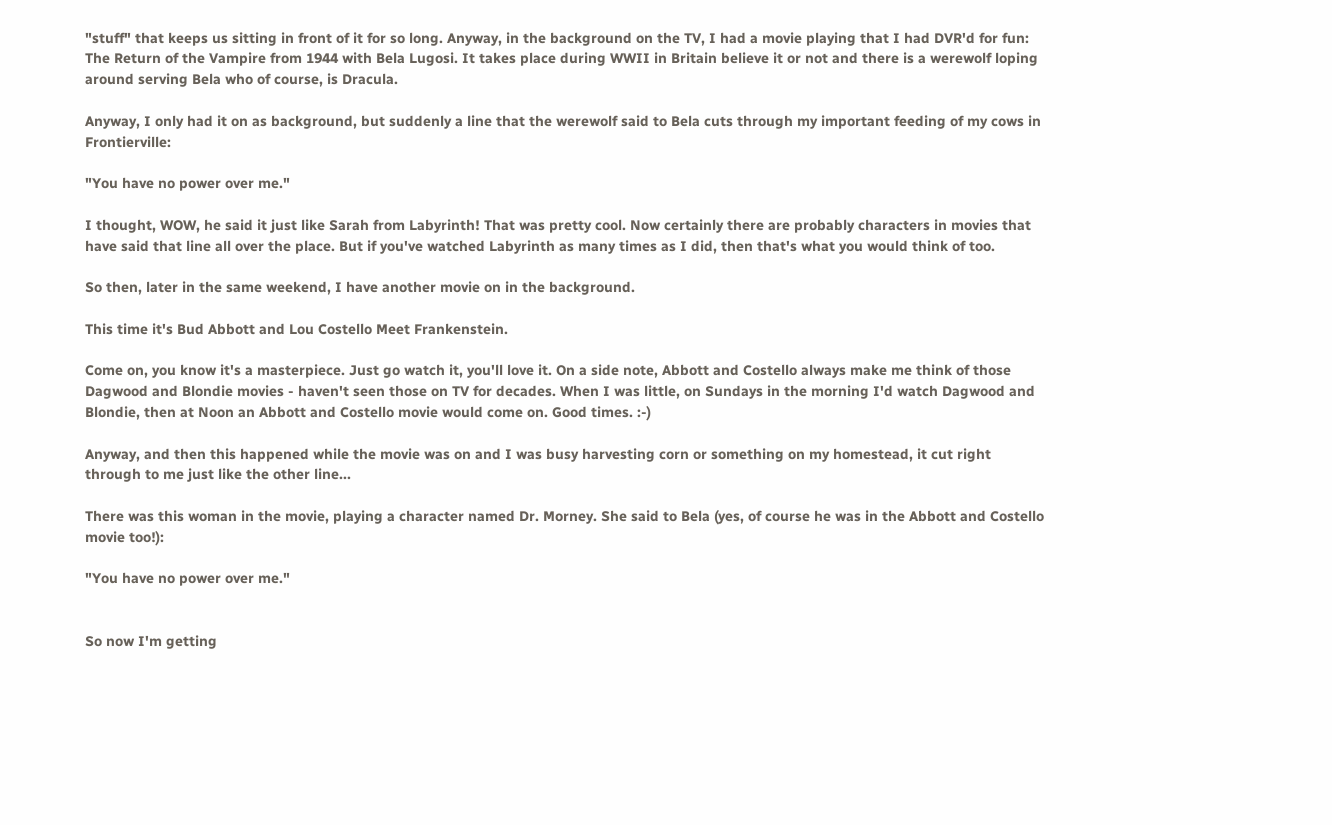"stuff" that keeps us sitting in front of it for so long. Anyway, in the background on the TV, I had a movie playing that I had DVR'd for fun: The Return of the Vampire from 1944 with Bela Lugosi. It takes place during WWII in Britain believe it or not and there is a werewolf loping around serving Bela who of course, is Dracula.

Anyway, I only had it on as background, but suddenly a line that the werewolf said to Bela cuts through my important feeding of my cows in Frontierville:

"You have no power over me."

I thought, WOW, he said it just like Sarah from Labyrinth! That was pretty cool. Now certainly there are probably characters in movies that have said that line all over the place. But if you've watched Labyrinth as many times as I did, then that's what you would think of too.

So then, later in the same weekend, I have another movie on in the background.

This time it's Bud Abbott and Lou Costello Meet Frankenstein.

Come on, you know it's a masterpiece. Just go watch it, you'll love it. On a side note, Abbott and Costello always make me think of those Dagwood and Blondie movies - haven't seen those on TV for decades. When I was little, on Sundays in the morning I'd watch Dagwood and Blondie, then at Noon an Abbott and Costello movie would come on. Good times. :-)

Anyway, and then this happened while the movie was on and I was busy harvesting corn or something on my homestead, it cut right through to me just like the other line...

There was this woman in the movie, playing a character named Dr. Morney. She said to Bela (yes, of course he was in the Abbott and Costello movie too!):

"You have no power over me."


So now I'm getting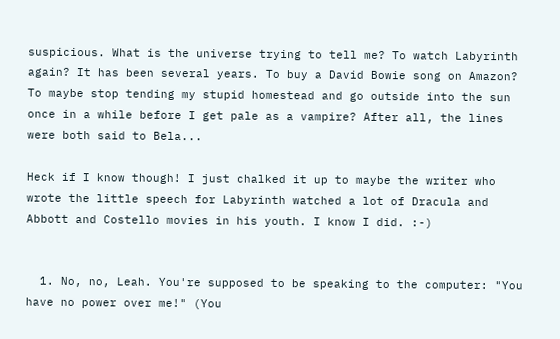suspicious. What is the universe trying to tell me? To watch Labyrinth again? It has been several years. To buy a David Bowie song on Amazon? To maybe stop tending my stupid homestead and go outside into the sun once in a while before I get pale as a vampire? After all, the lines were both said to Bela...

Heck if I know though! I just chalked it up to maybe the writer who wrote the little speech for Labyrinth watched a lot of Dracula and Abbott and Costello movies in his youth. I know I did. :-)


  1. No, no, Leah. You're supposed to be speaking to the computer: "You have no power over me!" (You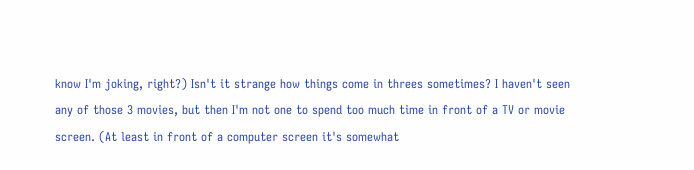know I'm joking, right?) Isn't it strange how things come in threes sometimes? I haven't seen any of those 3 movies, but then I'm not one to spend too much time in front of a TV or movie screen. (At least in front of a computer screen it's somewhat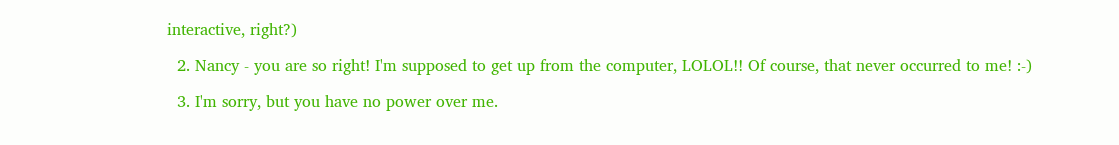interactive, right?)

  2. Nancy - you are so right! I'm supposed to get up from the computer, LOLOL!! Of course, that never occurred to me! :-)

  3. I'm sorry, but you have no power over me.